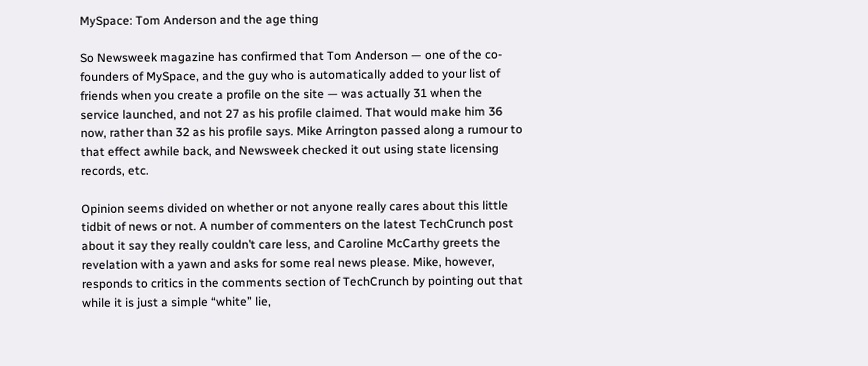MySpace: Tom Anderson and the age thing

So Newsweek magazine has confirmed that Tom Anderson — one of the co-founders of MySpace, and the guy who is automatically added to your list of friends when you create a profile on the site — was actually 31 when the service launched, and not 27 as his profile claimed. That would make him 36 now, rather than 32 as his profile says. Mike Arrington passed along a rumour to that effect awhile back, and Newsweek checked it out using state licensing records, etc.

Opinion seems divided on whether or not anyone really cares about this little tidbit of news or not. A number of commenters on the latest TechCrunch post about it say they really couldn’t care less, and Caroline McCarthy greets the revelation with a yawn and asks for some real news please. Mike, however, responds to critics in the comments section of TechCrunch by pointing out that while it is just a simple “white” lie,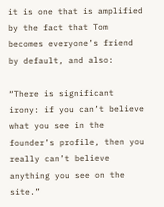it is one that is amplified by the fact that Tom becomes everyone’s friend by default, and also:

“There is significant irony: if you can’t believe what you see in the founder’s profile, then you really can’t believe anything you see on the site.”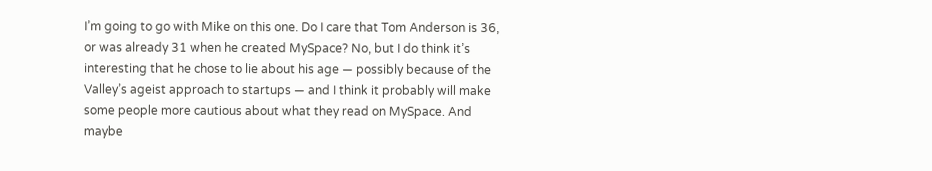I’m going to go with Mike on this one. Do I care that Tom Anderson is 36, or was already 31 when he created MySpace? No, but I do think it’s interesting that he chose to lie about his age — possibly because of the Valley’s ageist approach to startups — and I think it probably will make some people more cautious about what they read on MySpace. And maybe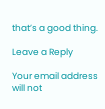that’s a good thing.

Leave a Reply

Your email address will not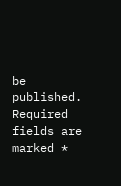be published. Required fields are marked *